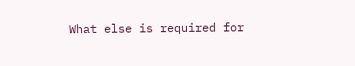What else is required for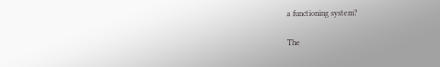a functioning system?

The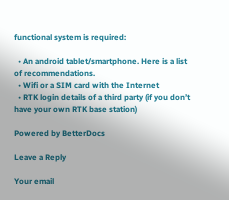functional system is required:

  • An android tablet/smartphone. Here is a list of recommendations.
  • Wifi or a SIM card with the Internet
  • RTK login details of a third party (if you don’t have your own RTK base station)

Powered by BetterDocs

Leave a Reply

Your email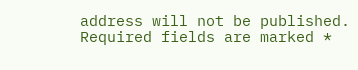address will not be published. Required fields are marked *